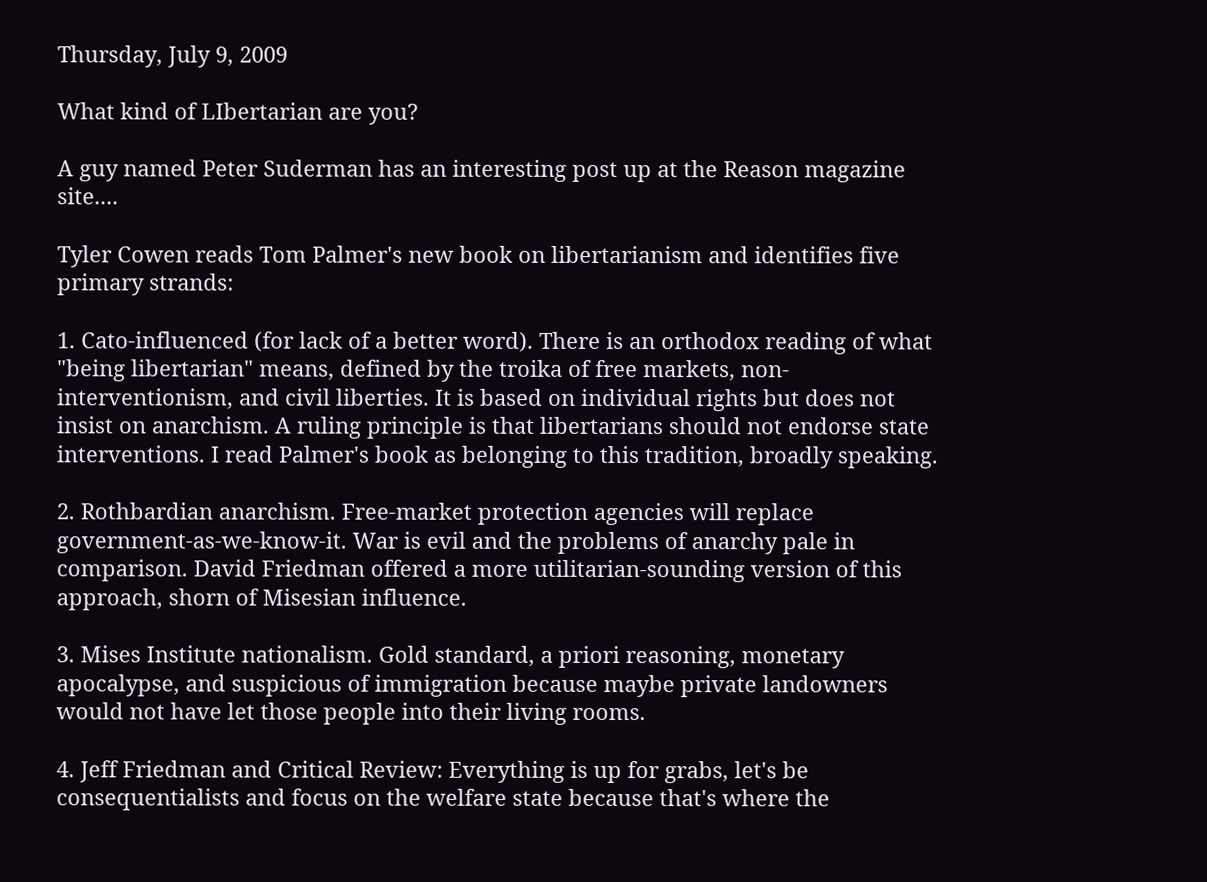Thursday, July 9, 2009

What kind of LIbertarian are you?

A guy named Peter Suderman has an interesting post up at the Reason magazine site....

Tyler Cowen reads Tom Palmer's new book on libertarianism and identifies five primary strands:

1. Cato-influenced (for lack of a better word). There is an orthodox reading of what "being libertarian" means, defined by the troika of free markets, non-interventionism, and civil liberties. It is based on individual rights but does not insist on anarchism. A ruling principle is that libertarians should not endorse state interventions. I read Palmer's book as belonging to this tradition, broadly speaking.

2. Rothbardian anarchism. Free-market protection agencies will replace government-as-we-know-it. War is evil and the problems of anarchy pale in comparison. David Friedman offered a more utilitarian-sounding version of this approach, shorn of Misesian influence.

3. Mises Institute nationalism. Gold standard, a priori reasoning, monetary apocalypse, and suspicious of immigration because maybe private landowners would not have let those people into their living rooms.

4. Jeff Friedman and Critical Review: Everything is up for grabs, let's be consequentialists and focus on the welfare state because that's where the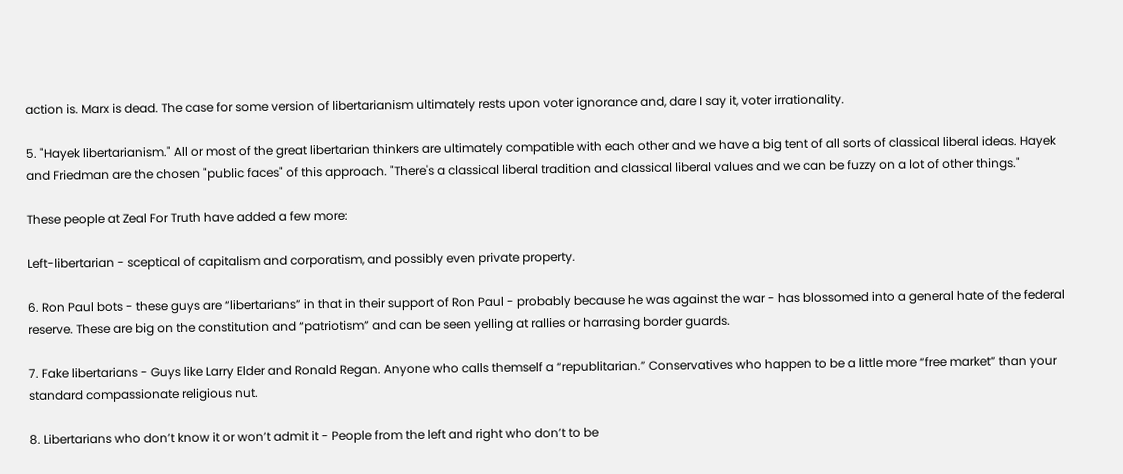action is. Marx is dead. The case for some version of libertarianism ultimately rests upon voter ignorance and, dare I say it, voter irrationality.

5. "Hayek libertarianism." All or most of the great libertarian thinkers are ultimately compatible with each other and we have a big tent of all sorts of classical liberal ideas. Hayek and Friedman are the chosen "public faces" of this approach. "There's a classical liberal tradition and classical liberal values and we can be fuzzy on a lot of other things."

These people at Zeal For Truth have added a few more:

Left-libertarian - sceptical of capitalism and corporatism, and possibly even private property.

6. Ron Paul bots - these guys are “libertarians” in that in their support of Ron Paul - probably because he was against the war - has blossomed into a general hate of the federal reserve. These are big on the constitution and “patriotism” and can be seen yelling at rallies or harrasing border guards.

7. Fake libertarians - Guys like Larry Elder and Ronald Regan. Anyone who calls themself a “republitarian.” Conservatives who happen to be a little more “free market” than your standard compassionate religious nut.

8. Libertarians who don’t know it or won’t admit it - People from the left and right who don’t to be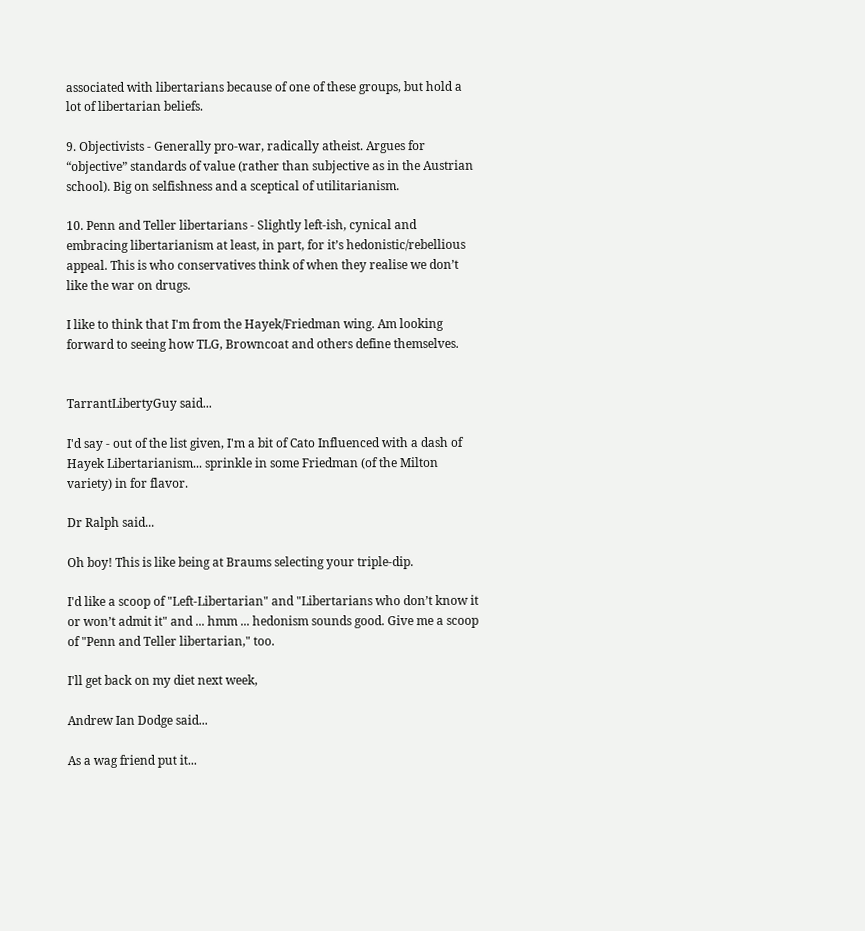associated with libertarians because of one of these groups, but hold a lot of libertarian beliefs.

9. Objectivists - Generally pro-war, radically atheist. Argues for “objective” standards of value (rather than subjective as in the Austrian school). Big on selfishness and a sceptical of utilitarianism.

10. Penn and Teller libertarians - Slightly left-ish, cynical and embracing libertarianism at least, in part, for it’s hedonistic/rebellious appeal. This is who conservatives think of when they realise we don’t like the war on drugs.

I like to think that I'm from the Hayek/Friedman wing. Am looking forward to seeing how TLG, Browncoat and others define themselves.


TarrantLibertyGuy said...

I'd say - out of the list given, I'm a bit of Cato Influenced with a dash of Hayek Libertarianism... sprinkle in some Friedman (of the Milton variety) in for flavor.

Dr Ralph said...

Oh boy! This is like being at Braums selecting your triple-dip.

I'd like a scoop of "Left-Libertarian" and "Libertarians who don’t know it or won’t admit it" and ... hmm ... hedonism sounds good. Give me a scoop of "Penn and Teller libertarian," too.

I'll get back on my diet next week,

Andrew Ian Dodge said...

As a wag friend put it...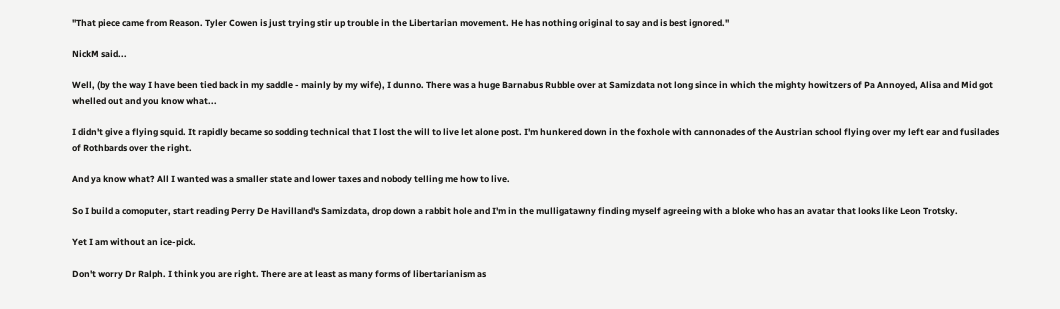"That piece came from Reason. Tyler Cowen is just trying stir up trouble in the Libertarian movement. He has nothing original to say and is best ignored."

NickM said...

Well, (by the way I have been tied back in my saddle - mainly by my wife), I dunno. There was a huge Barnabus Rubble over at Samizdata not long since in which the mighty howitzers of Pa Annoyed, Alisa and Mid got whelled out and you know what...

I didn't give a flying squid. It rapidly became so sodding technical that I lost the will to live let alone post. I'm hunkered down in the foxhole with cannonades of the Austrian school flying over my left ear and fusilades of Rothbards over the right.

And ya know what? All I wanted was a smaller state and lower taxes and nobody telling me how to live.

So I build a comoputer, start reading Perry De Havilland's Samizdata, drop down a rabbit hole and I'm in the mulligatawny finding myself agreeing with a bloke who has an avatar that looks like Leon Trotsky.

Yet I am without an ice-pick.

Don't worry Dr Ralph. I think you are right. There are at least as many forms of libertarianism as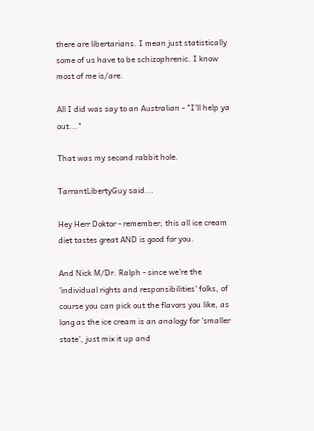there are libertarians. I mean just statistically some of us have to be schizophrenic. I know most of me is/are.

All I did was say to an Australian - "I'll help ya out..."

That was my second rabbit hole.

TarrantLibertyGuy said...

Hey Herr Doktor - remember, this all ice cream diet tastes great AND is good for you.

And Nick M/Dr. Ralph - since we're the 'individual rights and responsibilities' folks, of course you can pick out the flavors you like, as long as the ice cream is an analogy for 'smaller state', just mix it up and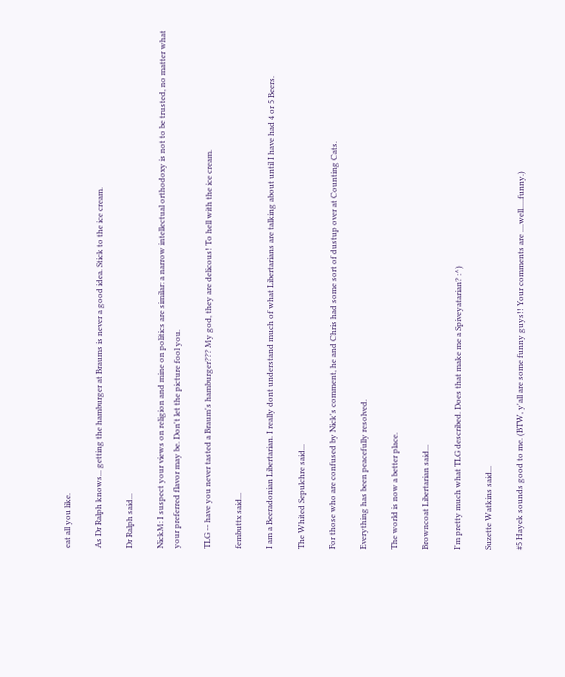eat all you like.

As Dr Ralph knows... getting the hamburger at Braums is never a good idea. Stick to the ice cream.

Dr Ralph said...

NickM: I suspect your views on religion and mine on politics are similar: a narrow intellectual orthodoxy is not to be trusted, no matter what your preferred flavor may be. Don't let the picture fool you.

TLG -- have you never tasted a Braum's hamburger??? My god, they are delicous! To hell with the ice cream.

fembuttx said...

I am a Beeradonian Libertarian. I really dont understand much of what Libertarians are talking about until I have had 4 or 5 Beers.

The Whited Sepulchre said...

For those who are confused by Nick's comment, he and Chris had some sort of dustup over at Counting Cats.

Everything has been peacefully resolved.

The world is now a better place.

Browncoat Libertarian said...

I'm pretty much what TLG described. Does that make me a Spiveyatarian? :^)

Suzette Watkins said...

#5 Hayek sounds good to me. (BTW, y'all are some funny guys!! Your comments are ....well.....funny.)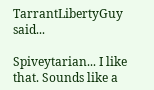TarrantLibertyGuy said...

Spiveytarian... I like that. Sounds like a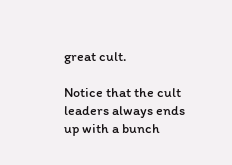great cult.

Notice that the cult leaders always ends up with a bunch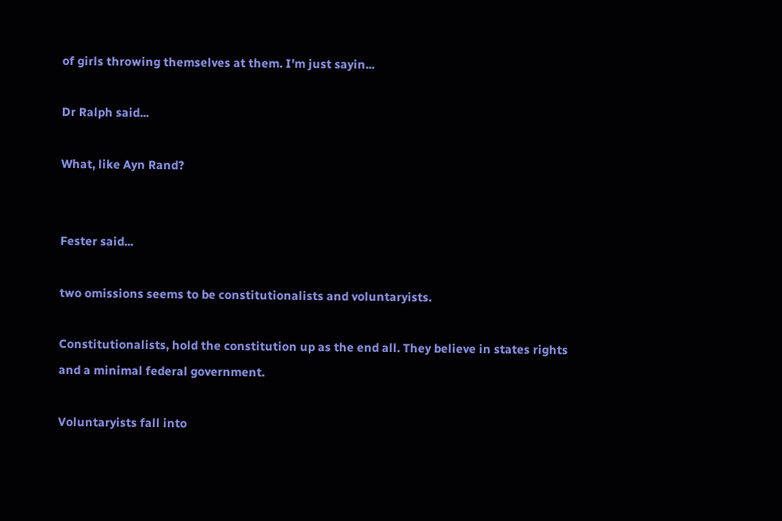of girls throwing themselves at them. I'm just sayin...

Dr Ralph said...

What, like Ayn Rand?


Fester said...

two omissions seems to be constitutionalists and voluntaryists.

Constitutionalists, hold the constitution up as the end all. They believe in states rights and a minimal federal government.

Voluntaryists fall into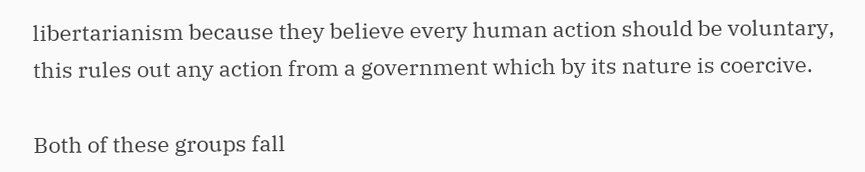libertarianism because they believe every human action should be voluntary, this rules out any action from a government which by its nature is coercive.

Both of these groups fall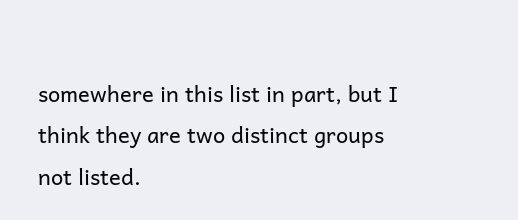somewhere in this list in part, but I think they are two distinct groups not listed.